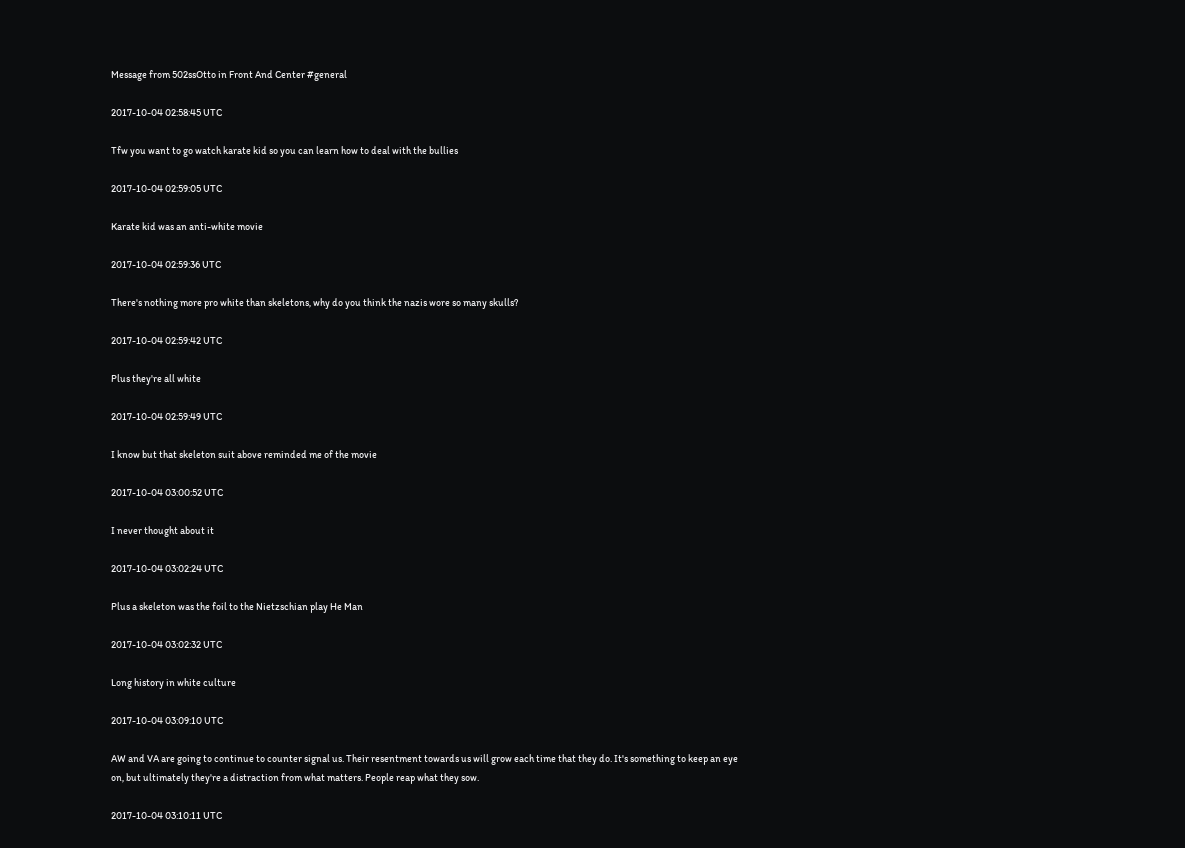Message from 502ssOtto in Front And Center #general

2017-10-04 02:58:45 UTC

Tfw you want to go watch karate kid so you can learn how to deal with the bullies

2017-10-04 02:59:05 UTC

Karate kid was an anti-white movie

2017-10-04 02:59:36 UTC

There's nothing more pro white than skeletons, why do you think the nazis wore so many skulls?

2017-10-04 02:59:42 UTC

Plus they're all white

2017-10-04 02:59:49 UTC

I know but that skeleton suit above reminded me of the movie

2017-10-04 03:00:52 UTC

I never thought about it

2017-10-04 03:02:24 UTC

Plus a skeleton was the foil to the Nietzschian play He Man

2017-10-04 03:02:32 UTC

Long history in white culture

2017-10-04 03:09:10 UTC

AW and VA are going to continue to counter signal us. Their resentment towards us will grow each time that they do. It's something to keep an eye on, but ultimately they're a distraction from what matters. People reap what they sow.

2017-10-04 03:10:11 UTC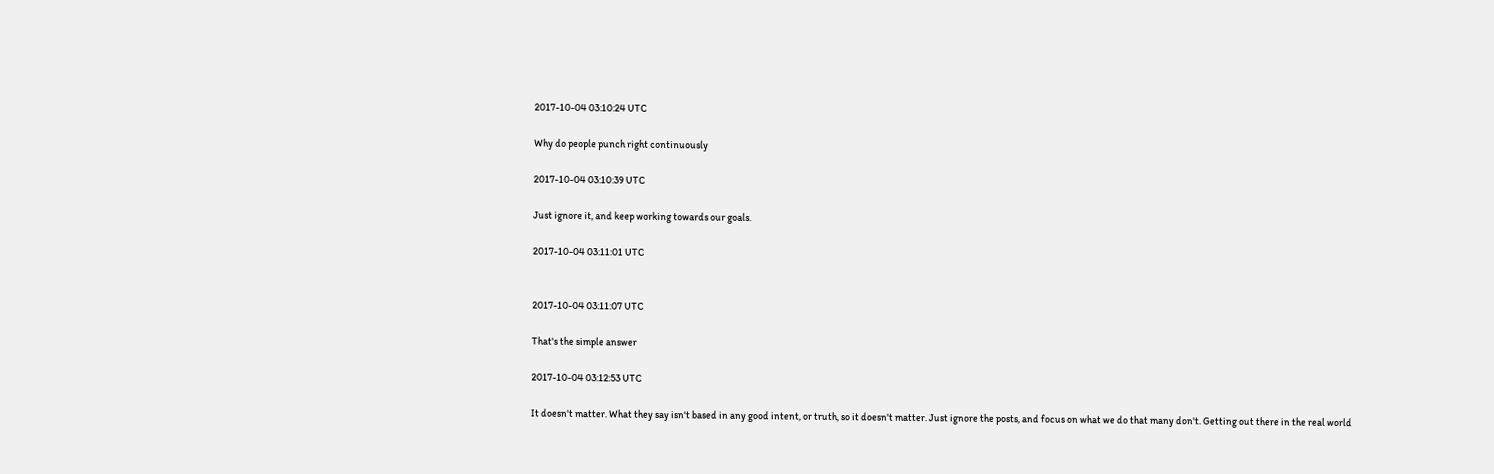2017-10-04 03:10:24 UTC

Why do people punch right continuously

2017-10-04 03:10:39 UTC

Just ignore it, and keep working towards our goals.

2017-10-04 03:11:01 UTC


2017-10-04 03:11:07 UTC

That's the simple answer

2017-10-04 03:12:53 UTC

It doesn't matter. What they say isn't based in any good intent, or truth, so it doesn't matter. Just ignore the posts, and focus on what we do that many don't. Getting out there in the real world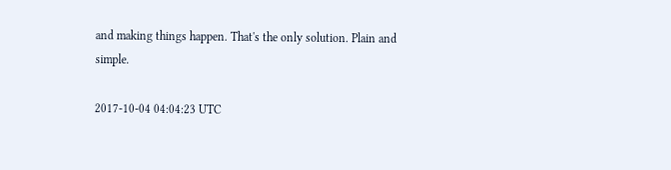and making things happen. That's the only solution. Plain and simple.

2017-10-04 04:04:23 UTC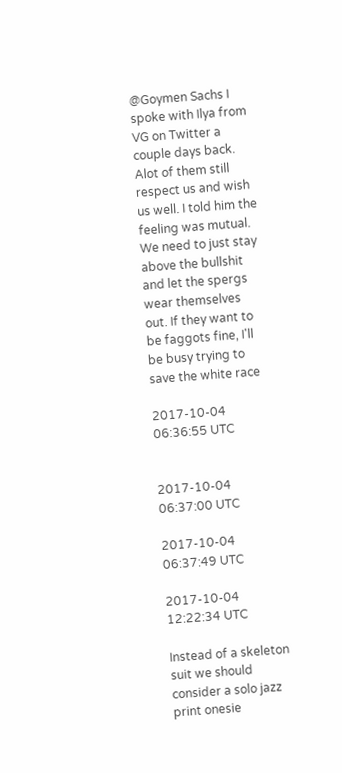@Goymen Sachs I spoke with Ilya from VG on Twitter a couple days back. Alot of them still respect us and wish us well. I told him the feeling was mutual. We need to just stay above the bullshit and let the spergs wear themselves out. If they want to be faggots fine, I'll be busy trying to save the white race

2017-10-04 06:36:55 UTC


2017-10-04 06:37:00 UTC

2017-10-04 06:37:49 UTC

2017-10-04 12:22:34 UTC

Instead of a skeleton suit we should consider a solo jazz print onesie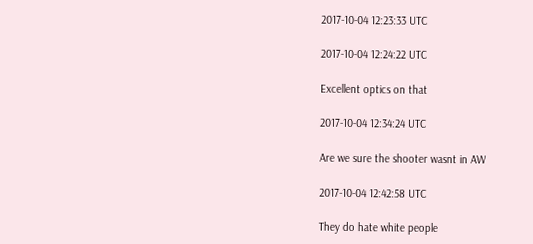2017-10-04 12:23:33 UTC

2017-10-04 12:24:22 UTC

Excellent optics on that

2017-10-04 12:34:24 UTC

Are we sure the shooter wasnt in AW

2017-10-04 12:42:58 UTC

They do hate white people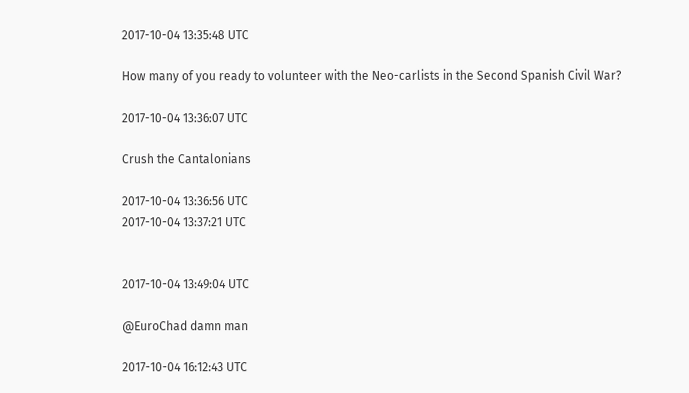2017-10-04 13:35:48 UTC

How many of you ready to volunteer with the Neo-carlists in the Second Spanish Civil War?

2017-10-04 13:36:07 UTC

Crush the Cantalonians

2017-10-04 13:36:56 UTC
2017-10-04 13:37:21 UTC


2017-10-04 13:49:04 UTC

@EuroChad damn man

2017-10-04 16:12:43 UTC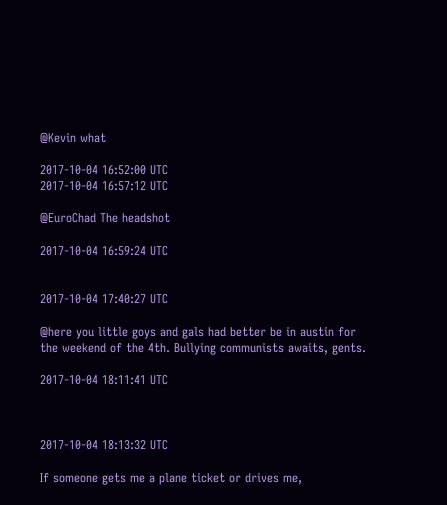@Kevin what

2017-10-04 16:52:00 UTC
2017-10-04 16:57:12 UTC

@EuroChad The headshot

2017-10-04 16:59:24 UTC


2017-10-04 17:40:27 UTC

@here you little goys and gals had better be in austin for the weekend of the 4th. Bullying communists awaits, gents.

2017-10-04 18:11:41 UTC



2017-10-04 18:13:32 UTC

If someone gets me a plane ticket or drives me,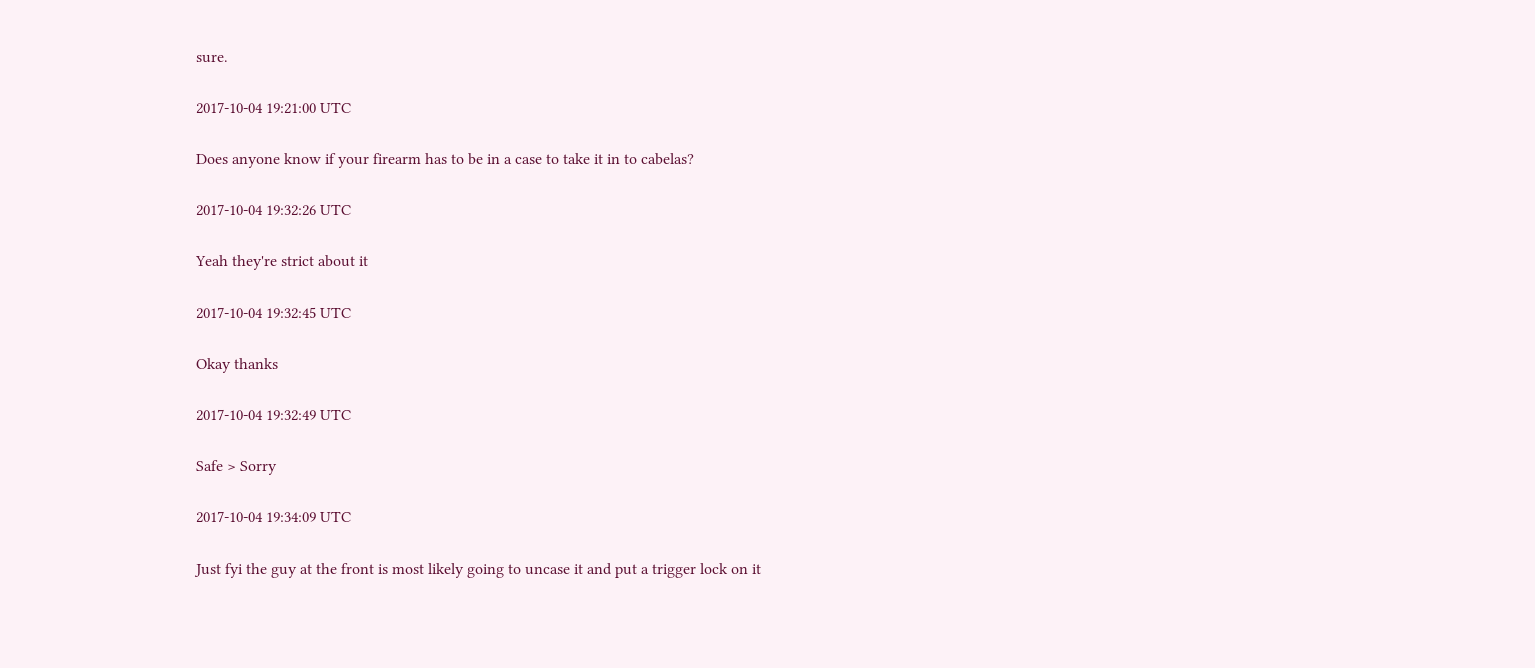sure.

2017-10-04 19:21:00 UTC

Does anyone know if your firearm has to be in a case to take it in to cabelas?

2017-10-04 19:32:26 UTC

Yeah they're strict about it

2017-10-04 19:32:45 UTC

Okay thanks

2017-10-04 19:32:49 UTC

Safe > Sorry

2017-10-04 19:34:09 UTC

Just fyi the guy at the front is most likely going to uncase it and put a trigger lock on it